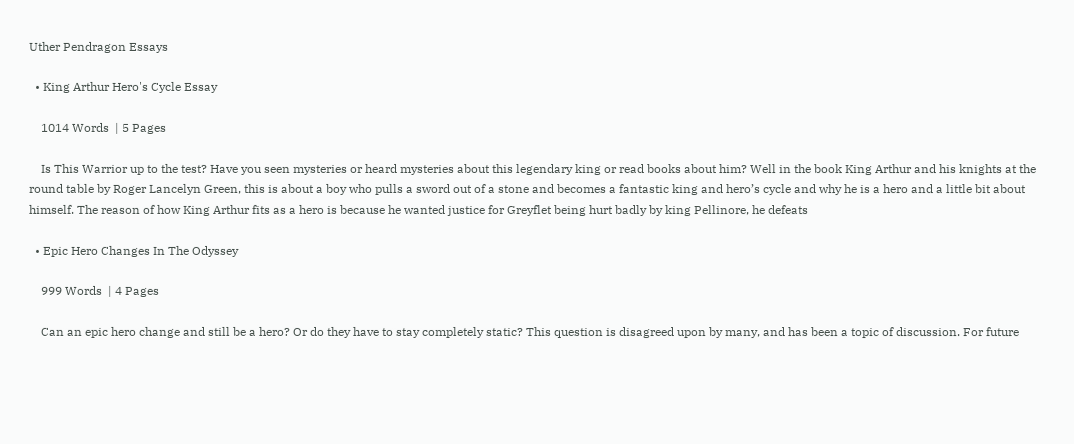Uther Pendragon Essays

  • King Arthur Hero's Cycle Essay

    1014 Words  | 5 Pages

    Is This Warrior up to the test? Have you seen mysteries or heard mysteries about this legendary king or read books about him? Well in the book King Arthur and his knights at the round table by Roger Lancelyn Green, this is about a boy who pulls a sword out of a stone and becomes a fantastic king and hero’s cycle and why he is a hero and a little bit about himself. The reason of how King Arthur fits as a hero is because he wanted justice for Greyflet being hurt badly by king Pellinore, he defeats

  • Epic Hero Changes In The Odyssey

    999 Words  | 4 Pages

    Can an epic hero change and still be a hero? Or do they have to stay completely static? This question is disagreed upon by many, and has been a topic of discussion. For future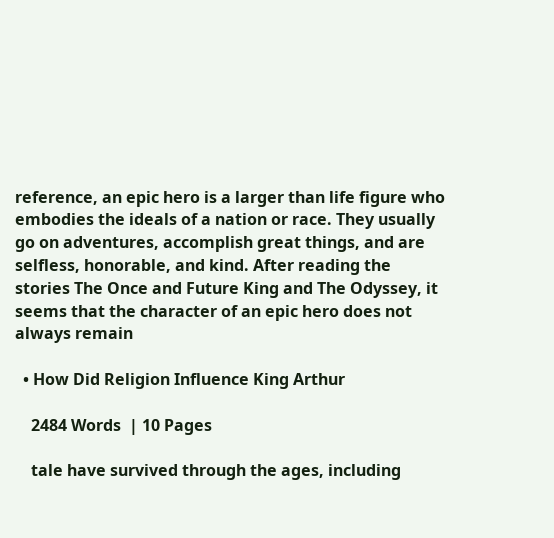reference, an epic hero is a larger than life figure who embodies the ideals of a nation or race. They usually go on adventures, accomplish great things, and are selfless, honorable, and kind. After reading the stories The Once and Future King and The Odyssey, it seems that the character of an epic hero does not always remain

  • How Did Religion Influence King Arthur

    2484 Words  | 10 Pages

    tale have survived through the ages, including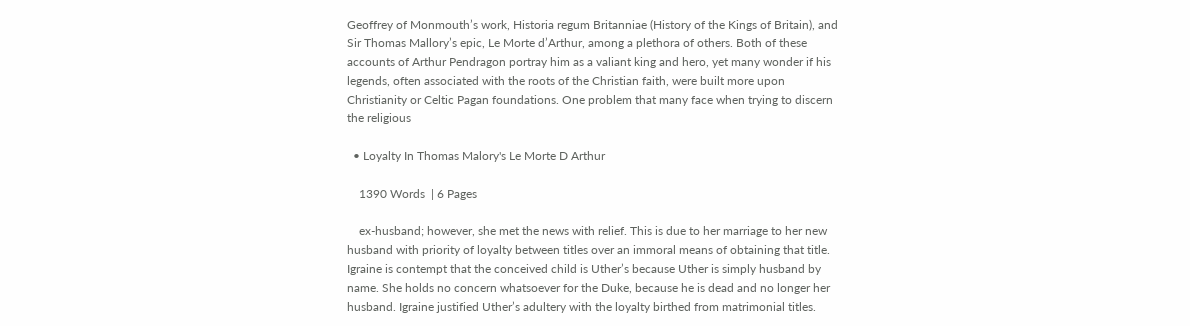Geoffrey of Monmouth’s work, Historia regum Britanniae (History of the Kings of Britain), and Sir Thomas Mallory’s epic, Le Morte d’Arthur, among a plethora of others. Both of these accounts of Arthur Pendragon portray him as a valiant king and hero, yet many wonder if his legends, often associated with the roots of the Christian faith, were built more upon Christianity or Celtic Pagan foundations. One problem that many face when trying to discern the religious

  • Loyalty In Thomas Malory's Le Morte D Arthur

    1390 Words  | 6 Pages

    ex-husband; however, she met the news with relief. This is due to her marriage to her new husband with priority of loyalty between titles over an immoral means of obtaining that title. Igraine is contempt that the conceived child is Uther’s because Uther is simply husband by name. She holds no concern whatsoever for the Duke, because he is dead and no longer her husband. Igraine justified Uther’s adultery with the loyalty birthed from matrimonial titles.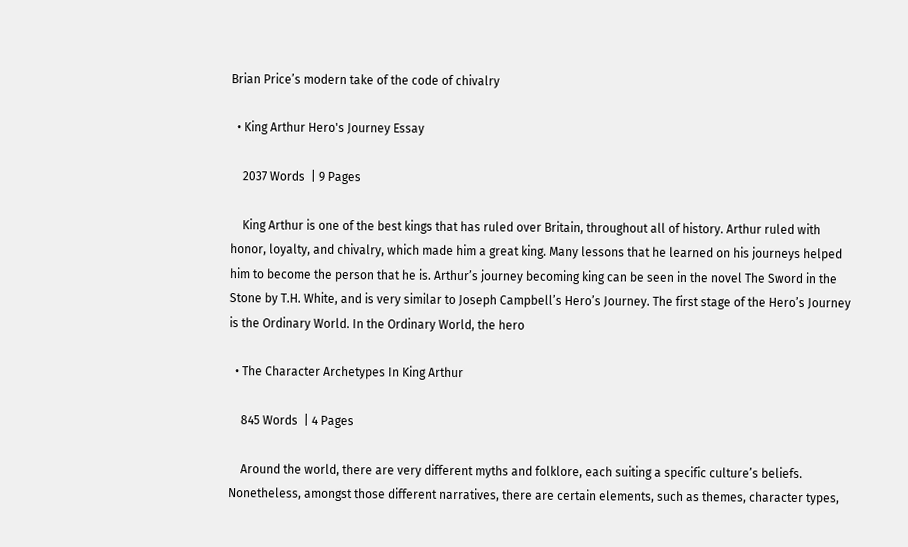Brian Price’s modern take of the code of chivalry

  • King Arthur Hero's Journey Essay

    2037 Words  | 9 Pages

    King Arthur is one of the best kings that has ruled over Britain, throughout all of history. Arthur ruled with honor, loyalty, and chivalry, which made him a great king. Many lessons that he learned on his journeys helped him to become the person that he is. Arthur’s journey becoming king can be seen in the novel The Sword in the Stone by T.H. White, and is very similar to Joseph Campbell’s Hero’s Journey. The first stage of the Hero’s Journey is the Ordinary World. In the Ordinary World, the hero

  • The Character Archetypes In King Arthur

    845 Words  | 4 Pages

    Around the world, there are very different myths and folklore, each suiting a specific culture’s beliefs. Nonetheless, amongst those different narratives, there are certain elements, such as themes, character types,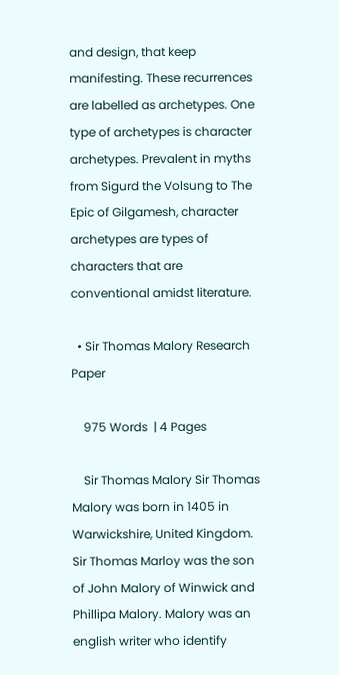and design, that keep manifesting. These recurrences are labelled as archetypes. One type of archetypes is character archetypes. Prevalent in myths from Sigurd the Volsung to The Epic of Gilgamesh, character archetypes are types of characters that are conventional amidst literature.

  • Sir Thomas Malory Research Paper

    975 Words  | 4 Pages

    Sir Thomas Malory Sir Thomas Malory was born in 1405 in Warwickshire, United Kingdom. Sir Thomas Marloy was the son of John Malory of Winwick and Phillipa Malory. Malory was an english writer who identify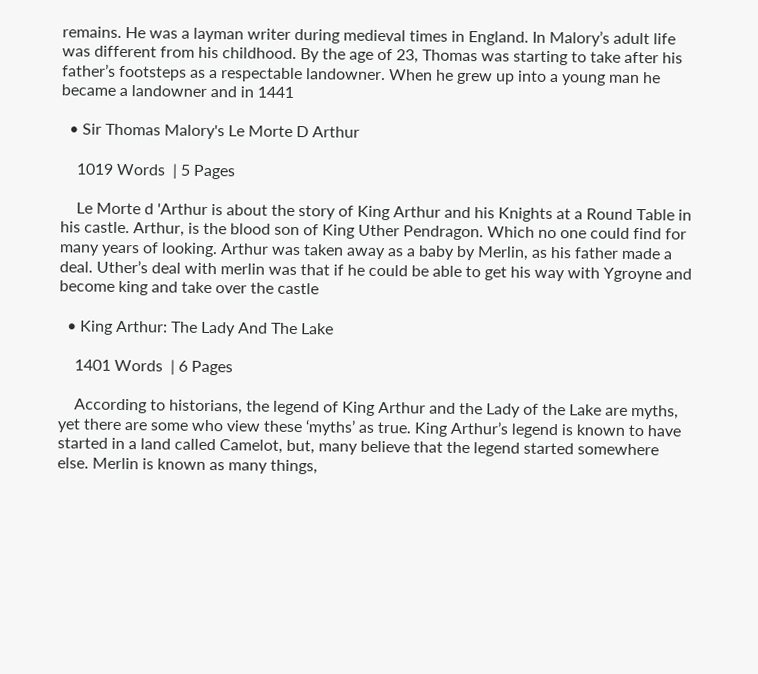remains. He was a layman writer during medieval times in England. In Malory’s adult life was different from his childhood. By the age of 23, Thomas was starting to take after his father’s footsteps as a respectable landowner. When he grew up into a young man he became a landowner and in 1441

  • Sir Thomas Malory's Le Morte D Arthur

    1019 Words  | 5 Pages

    Le Morte d 'Arthur is about the story of King Arthur and his Knights at a Round Table in his castle. Arthur, is the blood son of King Uther Pendragon. Which no one could find for many years of looking. Arthur was taken away as a baby by Merlin, as his father made a deal. Uther’s deal with merlin was that if he could be able to get his way with Ygroyne and become king and take over the castle

  • King Arthur: The Lady And The Lake

    1401 Words  | 6 Pages

    According to historians, the legend of King Arthur and the Lady of the Lake are myths, yet there are some who view these ‘myths’ as true. King Arthur’s legend is known to have started in a land called Camelot, but, many believe that the legend started somewhere else. Merlin is known as many things,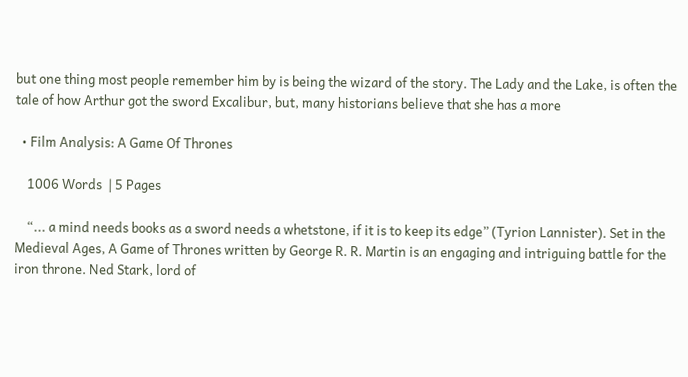but one thing most people remember him by is being the wizard of the story. The Lady and the Lake, is often the tale of how Arthur got the sword Excalibur, but, many historians believe that she has a more

  • Film Analysis: A Game Of Thrones

    1006 Words  | 5 Pages

    “... a mind needs books as a sword needs a whetstone, if it is to keep its edge” (Tyrion Lannister). Set in the Medieval Ages, A Game of Thrones written by George R. R. Martin is an engaging and intriguing battle for the iron throne. Ned Stark, lord of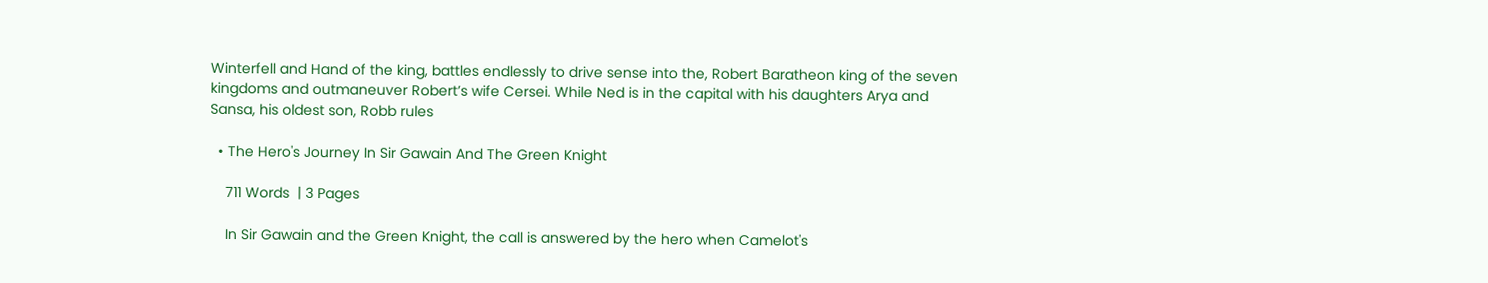Winterfell and Hand of the king, battles endlessly to drive sense into the, Robert Baratheon king of the seven kingdoms and outmaneuver Robert’s wife Cersei. While Ned is in the capital with his daughters Arya and Sansa, his oldest son, Robb rules

  • The Hero's Journey In Sir Gawain And The Green Knight

    711 Words  | 3 Pages

    In Sir Gawain and the Green Knight, the call is answered by the hero when Camelot's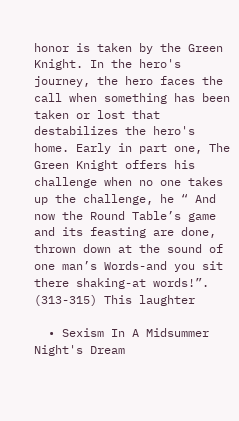honor is taken by the Green Knight. In the hero's journey, the hero faces the call when something has been taken or lost that destabilizes the hero's home. Early in part one, The Green Knight offers his challenge when no one takes up the challenge, he “ And now the Round Table’s game and its feasting are done, thrown down at the sound of one man’s Words-and you sit there shaking-at words!”. (313-315) This laughter

  • Sexism In A Midsummer Night's Dream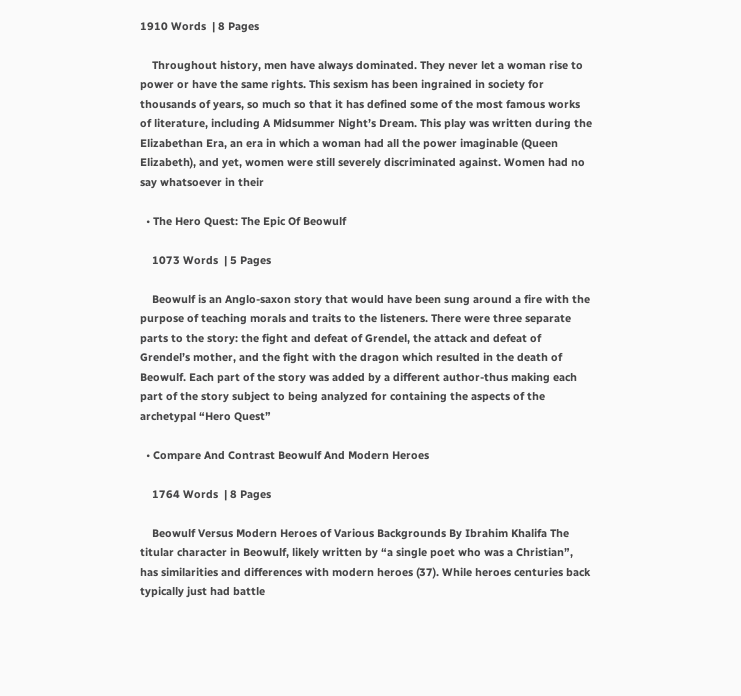1910 Words  | 8 Pages

    Throughout history, men have always dominated. They never let a woman rise to power or have the same rights. This sexism has been ingrained in society for thousands of years, so much so that it has defined some of the most famous works of literature, including A Midsummer Night’s Dream. This play was written during the Elizabethan Era, an era in which a woman had all the power imaginable (Queen Elizabeth), and yet, women were still severely discriminated against. Women had no say whatsoever in their

  • The Hero Quest: The Epic Of Beowulf

    1073 Words  | 5 Pages

    Beowulf is an Anglo-saxon story that would have been sung around a fire with the purpose of teaching morals and traits to the listeners. There were three separate parts to the story: the fight and defeat of Grendel, the attack and defeat of Grendel’s mother, and the fight with the dragon which resulted in the death of Beowulf. Each part of the story was added by a different author-thus making each part of the story subject to being analyzed for containing the aspects of the archetypal “Hero Quest”

  • Compare And Contrast Beowulf And Modern Heroes

    1764 Words  | 8 Pages

    Beowulf Versus Modern Heroes of Various Backgrounds By Ibrahim Khalifa The titular character in Beowulf, likely written by “a single poet who was a Christian”, has similarities and differences with modern heroes (37). While heroes centuries back typically just had battle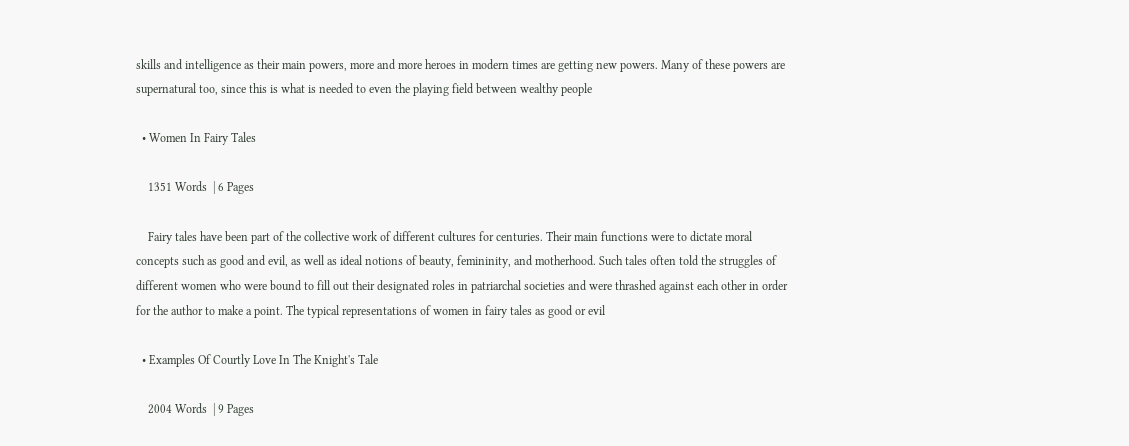skills and intelligence as their main powers, more and more heroes in modern times are getting new powers. Many of these powers are supernatural too, since this is what is needed to even the playing field between wealthy people

  • Women In Fairy Tales

    1351 Words  | 6 Pages

    Fairy tales have been part of the collective work of different cultures for centuries. Their main functions were to dictate moral concepts such as good and evil, as well as ideal notions of beauty, femininity, and motherhood. Such tales often told the struggles of different women who were bound to fill out their designated roles in patriarchal societies and were thrashed against each other in order for the author to make a point. The typical representations of women in fairy tales as good or evil

  • Examples Of Courtly Love In The Knight's Tale

    2004 Words  | 9 Pages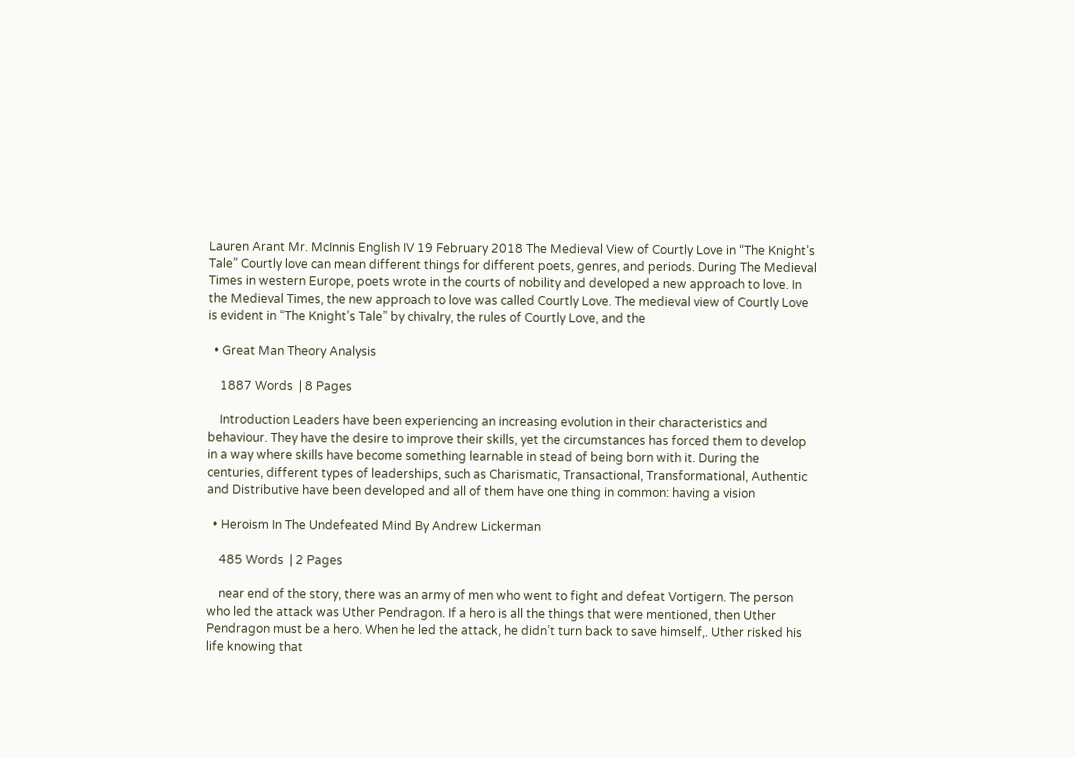Lauren Arant Mr. McInnis English IV 19 February 2018 The Medieval View of Courtly Love in “The Knight’s Tale” Courtly love can mean different things for different poets, genres, and periods. During The Medieval Times in western Europe, poets wrote in the courts of nobility and developed a new approach to love. In the Medieval Times, the new approach to love was called Courtly Love. The medieval view of Courtly Love is evident in “The Knight’s Tale” by chivalry, the rules of Courtly Love, and the

  • Great Man Theory Analysis

    1887 Words  | 8 Pages

    Introduction Leaders have been experiencing an increasing evolution in their characteristics and behaviour. They have the desire to improve their skills, yet the circumstances has forced them to develop in a way where skills have become something learnable in stead of being born with it. During the centuries, different types of leaderships, such as Charismatic, Transactional, Transformational, Authentic and Distributive have been developed and all of them have one thing in common: having a vision

  • Heroism In The Undefeated Mind By Andrew Lickerman

    485 Words  | 2 Pages

    near end of the story, there was an army of men who went to fight and defeat Vortigern. The person who led the attack was Uther Pendragon. If a hero is all the things that were mentioned, then Uther Pendragon must be a hero. When he led the attack, he didn’t turn back to save himself,. Uther risked his life knowing that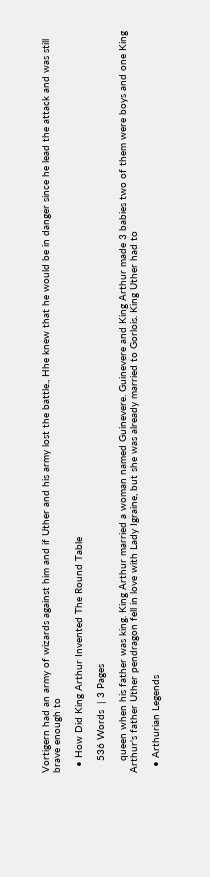Vortigern had an army of wizards against him and if Uther and his army lost the battle., Hhe knew that he would be in danger since he lead the attack and was still brave enough to

  • How Did King Arthur Invented The Round Table

    536 Words  | 3 Pages

    queen when his father was king. King Arthur married a woman named Guinevere. Guinevere and King Arthur made 3 babies two of them were boys and one King Arthur's father Uther pendragon fell in love with Lady Igraine, but she was already married to Gorlois. King Uther had to

  • Arthurian Legends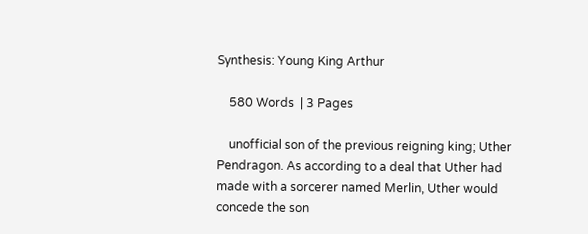Synthesis: Young King Arthur

    580 Words  | 3 Pages

    unofficial son of the previous reigning king; Uther Pendragon. As according to a deal that Uther had made with a sorcerer named Merlin, Uther would concede the son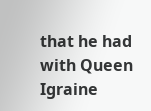that he had with Queen Igraine